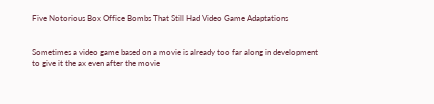Five Notorious Box Office Bombs That Still Had Video Game Adaptations


Sometimes a video game based on a movie is already too far along in development to give it the ax even after the movie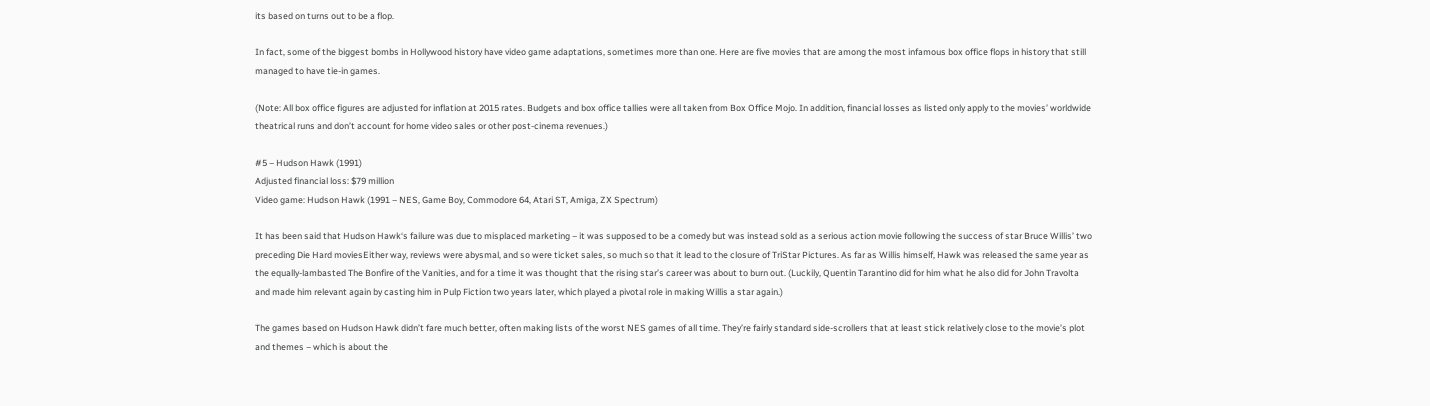its based on turns out to be a flop.

In fact, some of the biggest bombs in Hollywood history have video game adaptations, sometimes more than one. Here are five movies that are among the most infamous box office flops in history that still managed to have tie-in games.

(Note: All box office figures are adjusted for inflation at 2015 rates. Budgets and box office tallies were all taken from Box Office Mojo. In addition, financial losses as listed only apply to the movies’ worldwide theatrical runs and don’t account for home video sales or other post-cinema revenues.)

#5 – Hudson Hawk (1991)
Adjusted financial loss: $79 million
Video game: Hudson Hawk (1991 – NES, Game Boy, Commodore 64, Atari ST, Amiga, ZX Spectrum)

It has been said that Hudson Hawk‘s failure was due to misplaced marketing – it was supposed to be a comedy but was instead sold as a serious action movie following the success of star Bruce Willis’ two preceding Die Hard moviesEither way, reviews were abysmal, and so were ticket sales, so much so that it lead to the closure of TriStar Pictures. As far as Willis himself, Hawk was released the same year as the equally-lambasted The Bonfire of the Vanities, and for a time it was thought that the rising star’s career was about to burn out. (Luckily, Quentin Tarantino did for him what he also did for John Travolta and made him relevant again by casting him in Pulp Fiction two years later, which played a pivotal role in making Willis a star again.)

The games based on Hudson Hawk didn’t fare much better, often making lists of the worst NES games of all time. They’re fairly standard side-scrollers that at least stick relatively close to the movie’s plot and themes – which is about the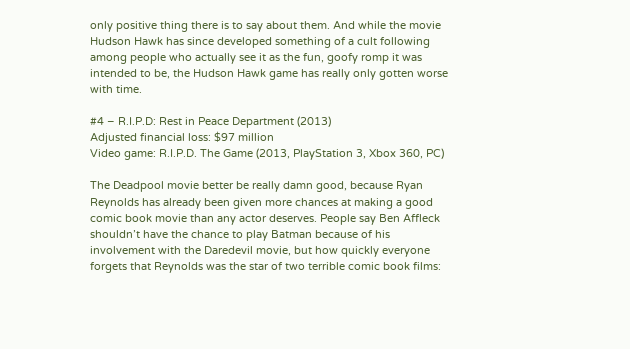only positive thing there is to say about them. And while the movie Hudson Hawk has since developed something of a cult following among people who actually see it as the fun, goofy romp it was intended to be, the Hudson Hawk game has really only gotten worse with time.

#4 – R.I.P.D: Rest in Peace Department (2013)
Adjusted financial loss: $97 million
Video game: R.I.P.D. The Game (2013, PlayStation 3, Xbox 360, PC)

The Deadpool movie better be really damn good, because Ryan Reynolds has already been given more chances at making a good comic book movie than any actor deserves. People say Ben Affleck shouldn’t have the chance to play Batman because of his involvement with the Daredevil movie, but how quickly everyone forgets that Reynolds was the star of two terrible comic book films: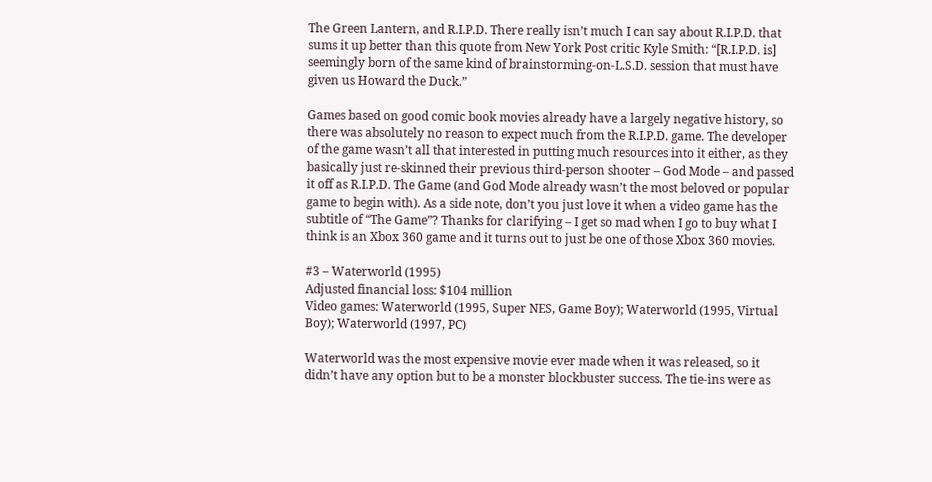The Green Lantern, and R.I.P.D. There really isn’t much I can say about R.I.P.D. that sums it up better than this quote from New York Post critic Kyle Smith: “[R.I.P.D. is] seemingly born of the same kind of brainstorming-on-L.S.D. session that must have given us Howard the Duck.”

Games based on good comic book movies already have a largely negative history, so there was absolutely no reason to expect much from the R.I.P.D. game. The developer of the game wasn’t all that interested in putting much resources into it either, as they basically just re-skinned their previous third-person shooter – God Mode – and passed it off as R.I.P.D. The Game (and God Mode already wasn’t the most beloved or popular game to begin with). As a side note, don’t you just love it when a video game has the subtitle of “The Game”? Thanks for clarifying – I get so mad when I go to buy what I think is an Xbox 360 game and it turns out to just be one of those Xbox 360 movies.

#3 – Waterworld (1995)
Adjusted financial loss: $104 million
Video games: Waterworld (1995, Super NES, Game Boy); Waterworld (1995, Virtual Boy); Waterworld (1997, PC)

Waterworld was the most expensive movie ever made when it was released, so it didn’t have any option but to be a monster blockbuster success. The tie-ins were as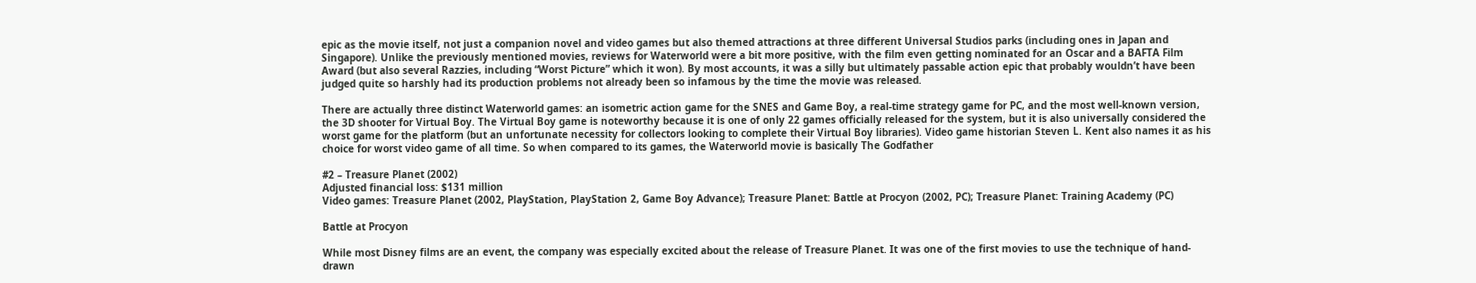epic as the movie itself, not just a companion novel and video games but also themed attractions at three different Universal Studios parks (including ones in Japan and Singapore). Unlike the previously mentioned movies, reviews for Waterworld were a bit more positive, with the film even getting nominated for an Oscar and a BAFTA Film Award (but also several Razzies, including “Worst Picture” which it won). By most accounts, it was a silly but ultimately passable action epic that probably wouldn’t have been judged quite so harshly had its production problems not already been so infamous by the time the movie was released.

There are actually three distinct Waterworld games: an isometric action game for the SNES and Game Boy, a real-time strategy game for PC, and the most well-known version, the 3D shooter for Virtual Boy. The Virtual Boy game is noteworthy because it is one of only 22 games officially released for the system, but it is also universally considered the worst game for the platform (but an unfortunate necessity for collectors looking to complete their Virtual Boy libraries). Video game historian Steven L. Kent also names it as his choice for worst video game of all time. So when compared to its games, the Waterworld movie is basically The Godfather

#2 – Treasure Planet (2002)
Adjusted financial loss: $131 million
Video games: Treasure Planet (2002, PlayStation, PlayStation 2, Game Boy Advance); Treasure Planet: Battle at Procyon (2002, PC); Treasure Planet: Training Academy (PC)

Battle at Procyon

While most Disney films are an event, the company was especially excited about the release of Treasure Planet. It was one of the first movies to use the technique of hand-drawn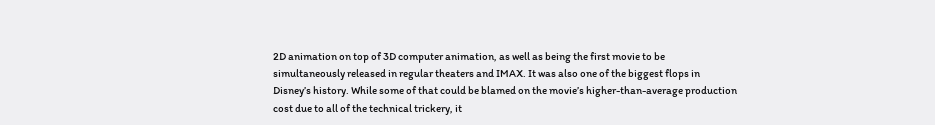2D animation on top of 3D computer animation, as well as being the first movie to be simultaneously released in regular theaters and IMAX. It was also one of the biggest flops in Disney’s history. While some of that could be blamed on the movie’s higher-than-average production cost due to all of the technical trickery, it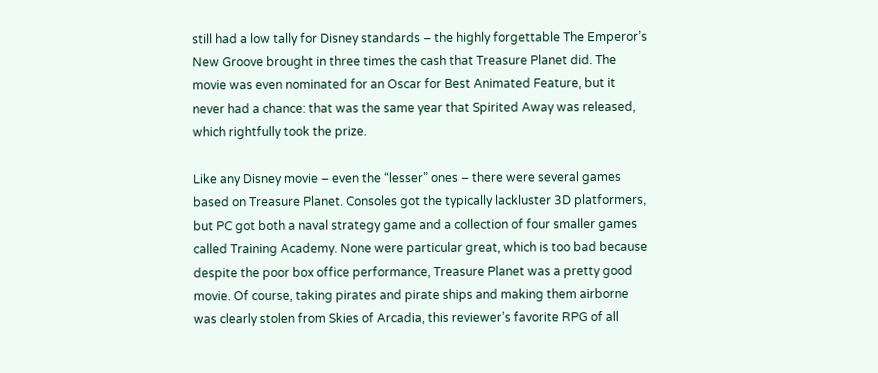still had a low tally for Disney standards – the highly forgettable The Emperor’s New Groove brought in three times the cash that Treasure Planet did. The movie was even nominated for an Oscar for Best Animated Feature, but it never had a chance: that was the same year that Spirited Away was released, which rightfully took the prize.

Like any Disney movie – even the “lesser” ones – there were several games based on Treasure Planet. Consoles got the typically lackluster 3D platformers, but PC got both a naval strategy game and a collection of four smaller games called Training Academy. None were particular great, which is too bad because despite the poor box office performance, Treasure Planet was a pretty good movie. Of course, taking pirates and pirate ships and making them airborne was clearly stolen from Skies of Arcadia, this reviewer’s favorite RPG of all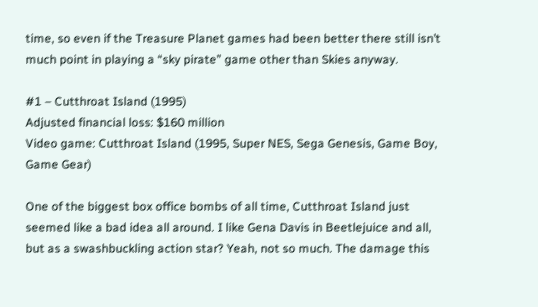time, so even if the Treasure Planet games had been better there still isn’t much point in playing a “sky pirate” game other than Skies anyway.

#1 – Cutthroat Island (1995)
Adjusted financial loss: $160 million
Video game: Cutthroat Island (1995, Super NES, Sega Genesis, Game Boy, Game Gear)

One of the biggest box office bombs of all time, Cutthroat Island just seemed like a bad idea all around. I like Gena Davis in Beetlejuice and all, but as a swashbuckling action star? Yeah, not so much. The damage this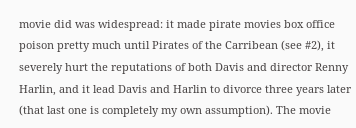movie did was widespread: it made pirate movies box office poison pretty much until Pirates of the Carribean (see #2), it severely hurt the reputations of both Davis and director Renny Harlin, and it lead Davis and Harlin to divorce three years later (that last one is completely my own assumption). The movie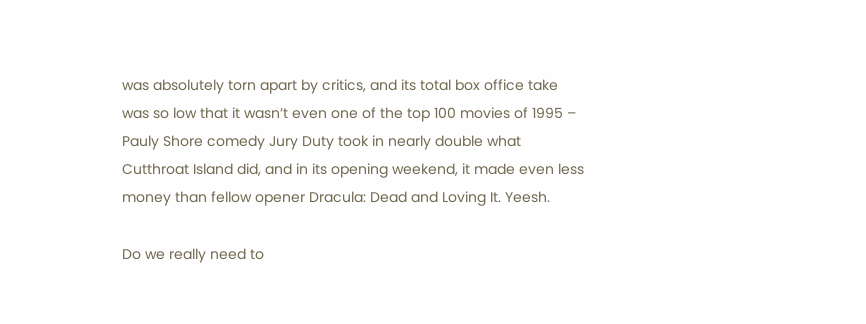was absolutely torn apart by critics, and its total box office take was so low that it wasn’t even one of the top 100 movies of 1995 – Pauly Shore comedy Jury Duty took in nearly double what Cutthroat Island did, and in its opening weekend, it made even less money than fellow opener Dracula: Dead and Loving It. Yeesh.

Do we really need to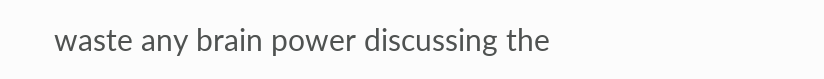waste any brain power discussing the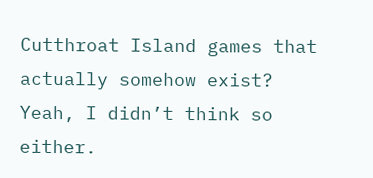Cutthroat Island games that actually somehow exist? Yeah, I didn’t think so either.